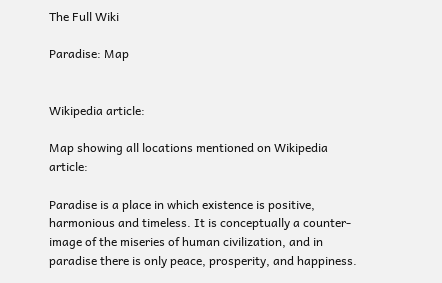The Full Wiki

Paradise: Map


Wikipedia article:

Map showing all locations mentioned on Wikipedia article:

Paradise is a place in which existence is positive, harmonious and timeless. It is conceptually a counter-image of the miseries of human civilization, and in paradise there is only peace, prosperity, and happiness.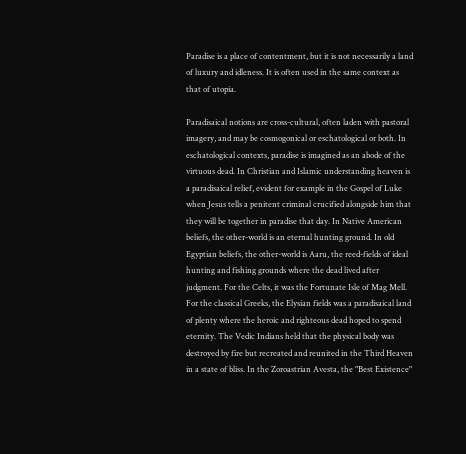Paradise is a place of contentment, but it is not necessarily a land of luxury and idleness. It is often used in the same context as that of utopia.

Paradisaical notions are cross-cultural, often laden with pastoral imagery, and may be cosmogonical or eschatological or both. In eschatological contexts, paradise is imagined as an abode of the virtuous dead. In Christian and Islamic understanding heaven is a paradisaical relief, evident for example in the Gospel of Luke when Jesus tells a penitent criminal crucified alongside him that they will be together in paradise that day. In Native American beliefs, the other-world is an eternal hunting ground. In old Egyptian beliefs, the other-world is Aaru, the reed-fields of ideal hunting and fishing grounds where the dead lived after judgment. For the Celts, it was the Fortunate Isle of Mag Mell. For the classical Greeks, the Elysian fields was a paradisaical land of plenty where the heroic and righteous dead hoped to spend eternity. The Vedic Indians held that the physical body was destroyed by fire but recreated and reunited in the Third Heaven in a state of bliss. In the Zoroastrian Avesta, the "Best Existence"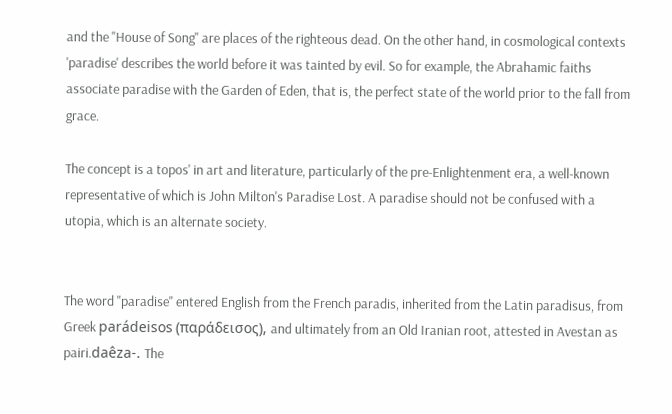and the "House of Song" are places of the righteous dead. On the other hand, in cosmological contexts 'paradise' describes the world before it was tainted by evil. So for example, the Abrahamic faiths associate paradise with the Garden of Eden, that is, the perfect state of the world prior to the fall from grace.

The concept is a topos' in art and literature, particularly of the pre-Enlightenment era, a well-known representative of which is John Milton's Paradise Lost. A paradise should not be confused with a utopia, which is an alternate society.


The word "paradise" entered English from the French paradis, inherited from the Latin paradisus, from Greek parádeisos (παράδεισος), and ultimately from an Old Iranian root, attested in Avestan as pairi.daêza-. The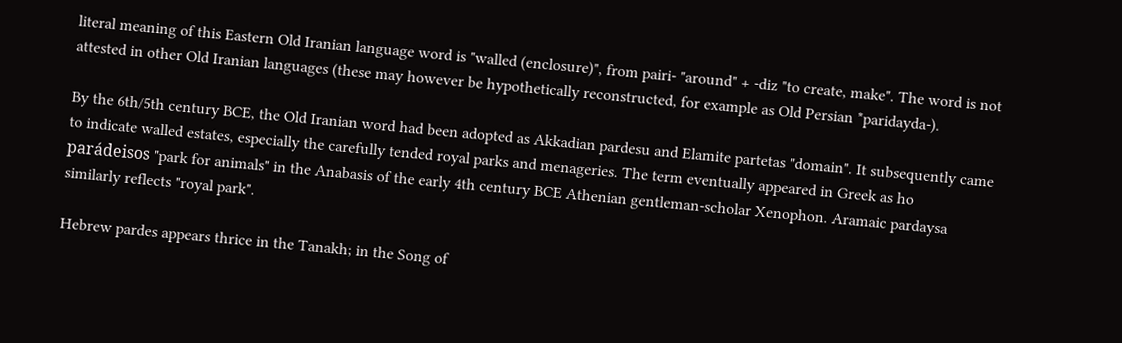literal meaning of this Eastern Old Iranian language word is "walled (enclosure)", from pairi- "around" + -diz "to create, make". The word is not attested in other Old Iranian languages (these may however be hypothetically reconstructed, for example as Old Persian *paridayda-).

By the 6th/5th century BCE, the Old Iranian word had been adopted as Akkadian pardesu and Elamite partetas "domain". It subsequently came to indicate walled estates, especially the carefully tended royal parks and menageries. The term eventually appeared in Greek as ho parádeisos "park for animals" in the Anabasis of the early 4th century BCE Athenian gentleman-scholar Xenophon. Aramaic pardaysa similarly reflects "royal park".

Hebrew pardes appears thrice in the Tanakh; in the Song of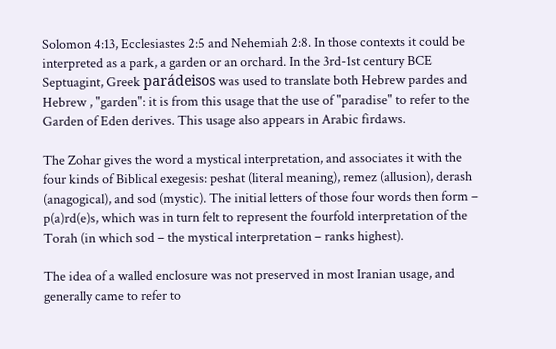Solomon 4:13, Ecclesiastes 2:5 and Nehemiah 2:8. In those contexts it could be interpreted as a park, a garden or an orchard. In the 3rd-1st century BCE Septuagint, Greek parádeisos was used to translate both Hebrew pardes and Hebrew , "garden": it is from this usage that the use of "paradise" to refer to the Garden of Eden derives. This usage also appears in Arabic firdaws.

The Zohar gives the word a mystical interpretation, and associates it with the four kinds of Biblical exegesis: peshat (literal meaning), remez (allusion), derash (anagogical), and sod (mystic). The initial letters of those four words then form – p(a)rd(e)s, which was in turn felt to represent the fourfold interpretation of the Torah (in which sod – the mystical interpretation – ranks highest).

The idea of a walled enclosure was not preserved in most Iranian usage, and generally came to refer to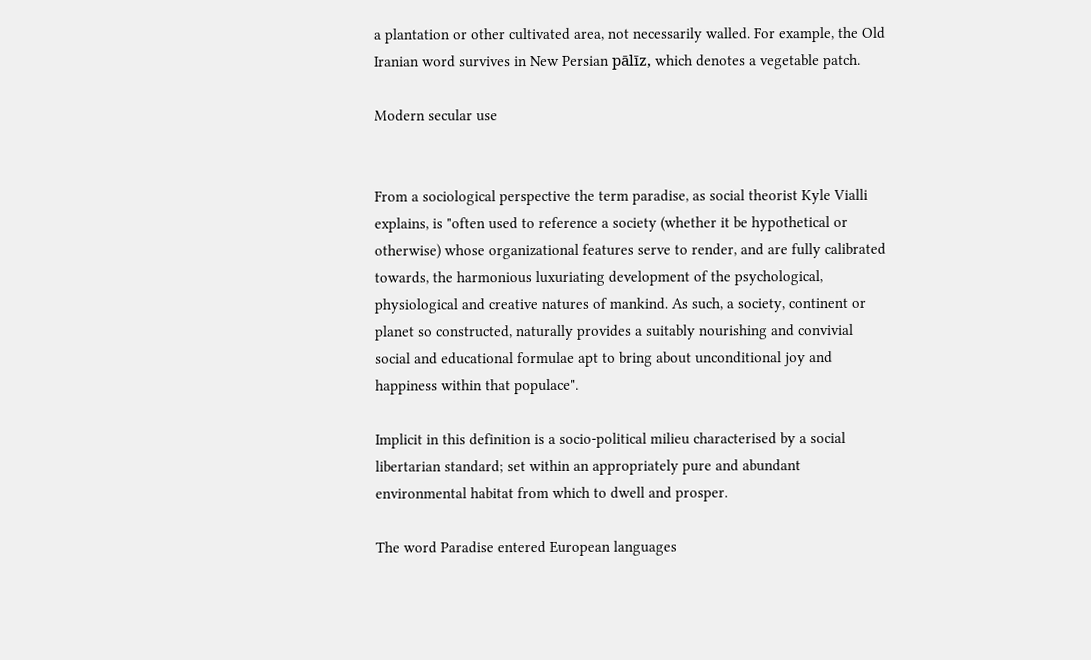a plantation or other cultivated area, not necessarily walled. For example, the Old Iranian word survives in New Persian pālīz, which denotes a vegetable patch.

Modern secular use


From a sociological perspective the term paradise, as social theorist Kyle Vialli explains, is "often used to reference a society (whether it be hypothetical or otherwise) whose organizational features serve to render, and are fully calibrated towards, the harmonious luxuriating development of the psychological, physiological and creative natures of mankind. As such, a society, continent or planet so constructed, naturally provides a suitably nourishing and convivial social and educational formulae apt to bring about unconditional joy and happiness within that populace".

Implicit in this definition is a socio-political milieu characterised by a social libertarian standard; set within an appropriately pure and abundant environmental habitat from which to dwell and prosper.

The word Paradise entered European languages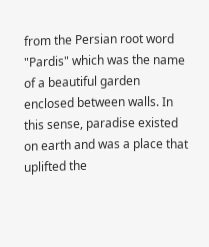from the Persian root word "Pardis" which was the name of a beautiful garden enclosed between walls. In this sense, paradise existed on earth and was a place that uplifted the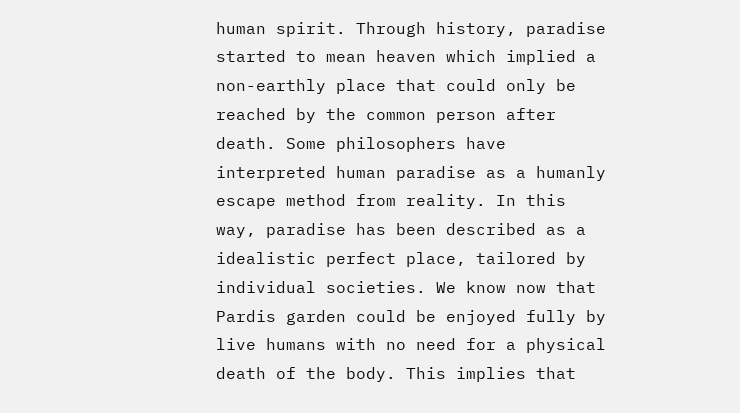human spirit. Through history, paradise started to mean heaven which implied a non-earthly place that could only be reached by the common person after death. Some philosophers have interpreted human paradise as a humanly escape method from reality. In this way, paradise has been described as a idealistic perfect place, tailored by individual societies. We know now that Pardis garden could be enjoyed fully by live humans with no need for a physical death of the body. This implies that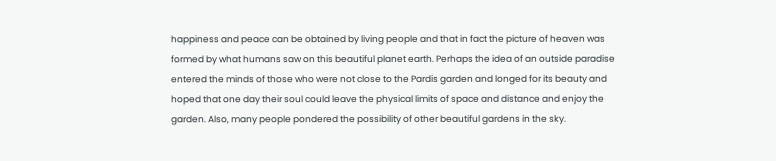happiness and peace can be obtained by living people and that in fact the picture of heaven was formed by what humans saw on this beautiful planet earth. Perhaps the idea of an outside paradise entered the minds of those who were not close to the Pardis garden and longed for its beauty and hoped that one day their soul could leave the physical limits of space and distance and enjoy the garden. Also, many people pondered the possibility of other beautiful gardens in the sky.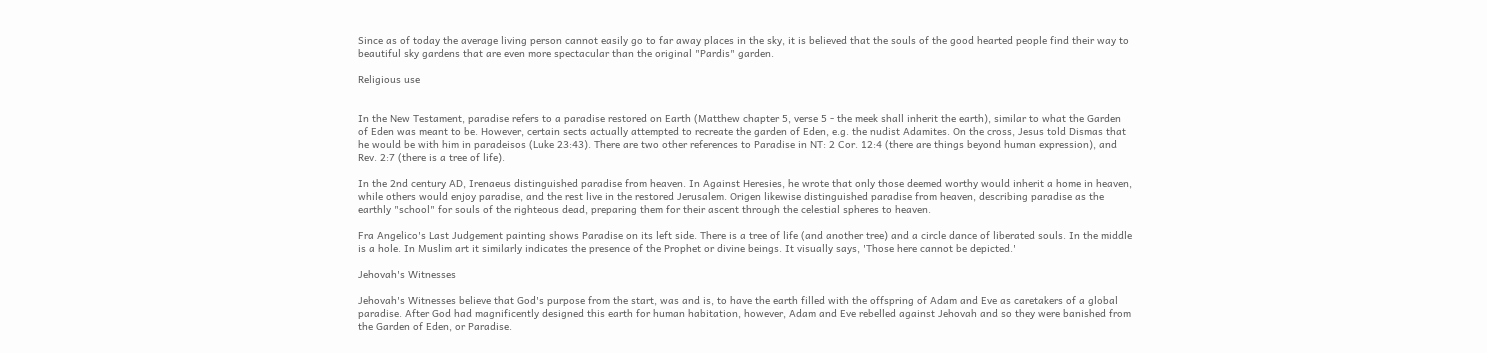Since as of today the average living person cannot easily go to far away places in the sky, it is believed that the souls of the good hearted people find their way to beautiful sky gardens that are even more spectacular than the original "Pardis" garden.

Religious use


In the New Testament, paradise refers to a paradise restored on Earth (Matthew chapter 5, verse 5 - the meek shall inherit the earth), similar to what the Garden of Eden was meant to be. However, certain sects actually attempted to recreate the garden of Eden, e.g. the nudist Adamites. On the cross, Jesus told Dismas that he would be with him in paradeisos (Luke 23:43). There are two other references to Paradise in NT: 2 Cor. 12:4 (there are things beyond human expression), and Rev. 2:7 (there is a tree of life).

In the 2nd century AD, Irenaeus distinguished paradise from heaven. In Against Heresies, he wrote that only those deemed worthy would inherit a home in heaven, while others would enjoy paradise, and the rest live in the restored Jerusalem. Origen likewise distinguished paradise from heaven, describing paradise as the earthly "school" for souls of the righteous dead, preparing them for their ascent through the celestial spheres to heaven.

Fra Angelico's Last Judgement painting shows Paradise on its left side. There is a tree of life (and another tree) and a circle dance of liberated souls. In the middle is a hole. In Muslim art it similarly indicates the presence of the Prophet or divine beings. It visually says, 'Those here cannot be depicted.'

Jehovah's Witnesses

Jehovah's Witnesses believe that God's purpose from the start, was and is, to have the earth filled with the offspring of Adam and Eve as caretakers of a global paradise. After God had magnificently designed this earth for human habitation, however, Adam and Eve rebelled against Jehovah and so they were banished from the Garden of Eden, or Paradise.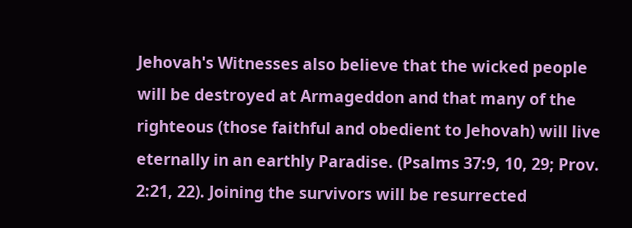Jehovah's Witnesses also believe that the wicked people will be destroyed at Armageddon and that many of the righteous (those faithful and obedient to Jehovah) will live eternally in an earthly Paradise. (Psalms 37:9, 10, 29; Prov. 2:21, 22). Joining the survivors will be resurrected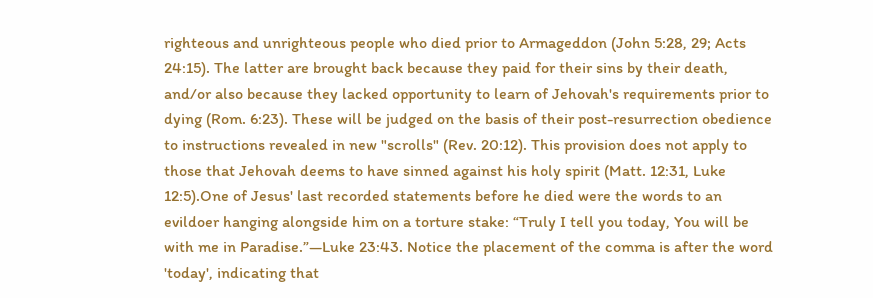righteous and unrighteous people who died prior to Armageddon (John 5:28, 29; Acts 24:15). The latter are brought back because they paid for their sins by their death, and/or also because they lacked opportunity to learn of Jehovah's requirements prior to dying (Rom. 6:23). These will be judged on the basis of their post-resurrection obedience to instructions revealed in new "scrolls" (Rev. 20:12). This provision does not apply to those that Jehovah deems to have sinned against his holy spirit (Matt. 12:31, Luke 12:5).One of Jesus' last recorded statements before he died were the words to an evildoer hanging alongside him on a torture stake: “Truly I tell you today, You will be with me in Paradise.”—Luke 23:43. Notice the placement of the comma is after the word 'today', indicating that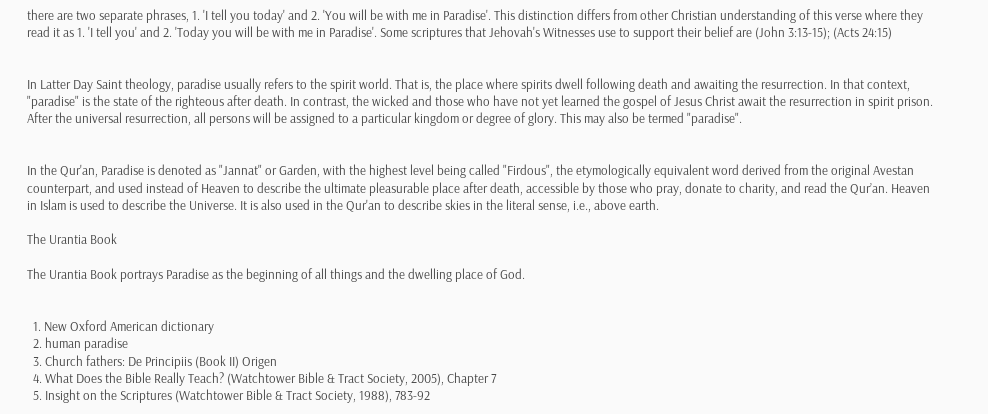there are two separate phrases, 1. 'I tell you today' and 2. 'You will be with me in Paradise'. This distinction differs from other Christian understanding of this verse where they read it as 1. 'I tell you' and 2. 'Today you will be with me in Paradise'. Some scriptures that Jehovah's Witnesses use to support their belief are (John 3:13-15); (Acts 24:15)


In Latter Day Saint theology, paradise usually refers to the spirit world. That is, the place where spirits dwell following death and awaiting the resurrection. In that context, "paradise" is the state of the righteous after death. In contrast, the wicked and those who have not yet learned the gospel of Jesus Christ await the resurrection in spirit prison. After the universal resurrection, all persons will be assigned to a particular kingdom or degree of glory. This may also be termed "paradise".


In the Qur'an, Paradise is denoted as "Jannat" or Garden, with the highest level being called "Firdous", the etymologically equivalent word derived from the original Avestan counterpart, and used instead of Heaven to describe the ultimate pleasurable place after death, accessible by those who pray, donate to charity, and read the Qur’an. Heaven in Islam is used to describe the Universe. It is also used in the Qur'an to describe skies in the literal sense, i.e., above earth.

The Urantia Book

The Urantia Book portrays Paradise as the beginning of all things and the dwelling place of God.


  1. New Oxford American dictionary
  2. human paradise
  3. Church fathers: De Principiis (Book II) Origen
  4. What Does the Bible Really Teach? (Watchtower Bible & Tract Society, 2005), Chapter 7
  5. Insight on the Scriptures (Watchtower Bible & Tract Society, 1988), 783-92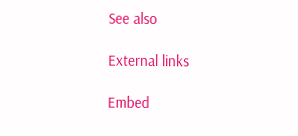See also

External links

Embed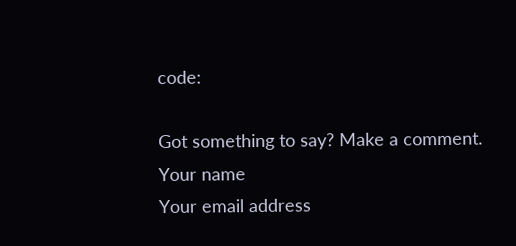code:

Got something to say? Make a comment.
Your name
Your email address